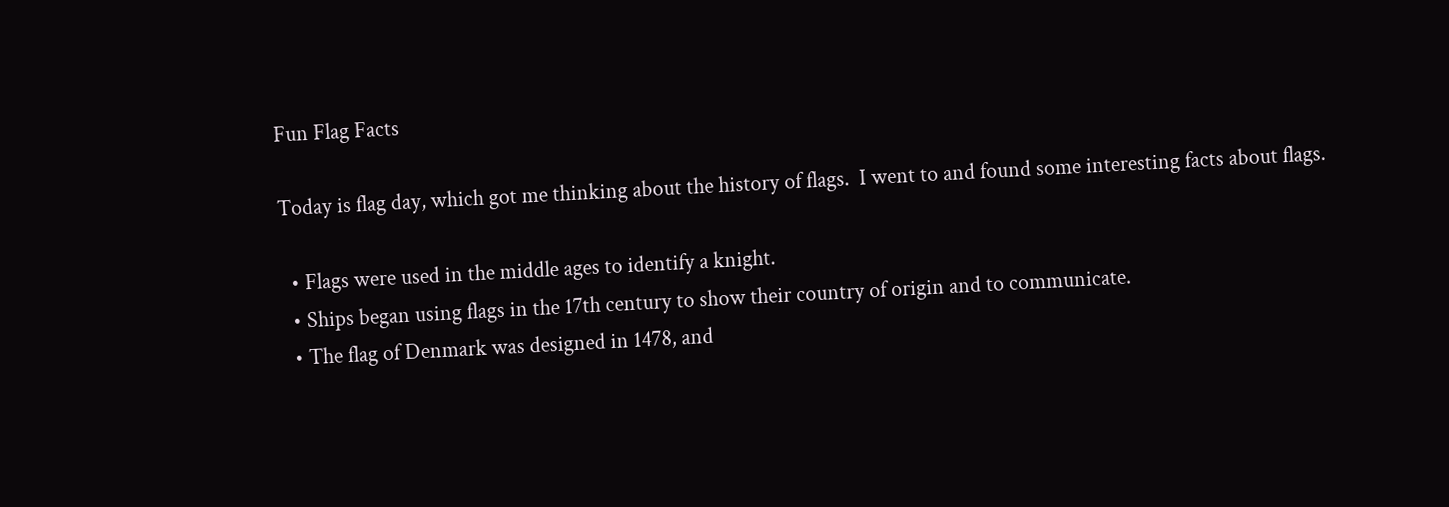Fun Flag Facts

Today is flag day, which got me thinking about the history of flags.  I went to and found some interesting facts about flags.

  • Flags were used in the middle ages to identify a knight.
  • Ships began using flags in the 17th century to show their country of origin and to communicate.
  • The flag of Denmark was designed in 1478, and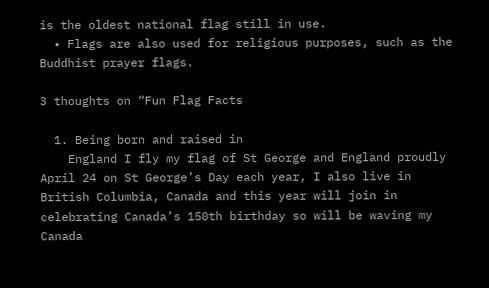is the oldest national flag still in use.
  • Flags are also used for religious purposes, such as the Buddhist prayer flags.

3 thoughts on “Fun Flag Facts

  1. Being born and raised in
    England I fly my flag of St George and England proudly April 24 on St George’s Day each year, I also live in British Columbia, Canada and this year will join in celebrating Canada’s 150th birthday so will be waving my Canada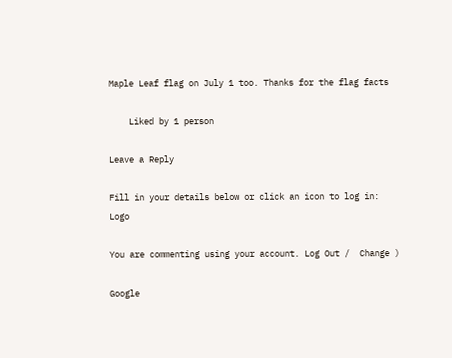Maple Leaf flag on July 1 too. Thanks for the flag facts

    Liked by 1 person

Leave a Reply

Fill in your details below or click an icon to log in: Logo

You are commenting using your account. Log Out /  Change )

Google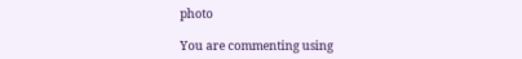photo

You are commenting using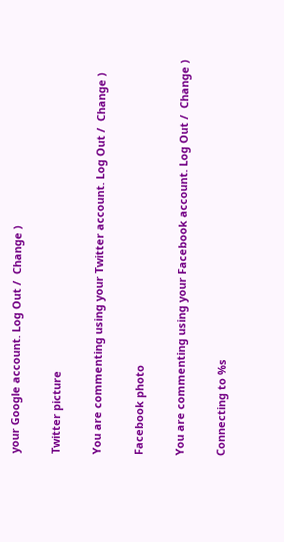your Google account. Log Out /  Change )

Twitter picture

You are commenting using your Twitter account. Log Out /  Change )

Facebook photo

You are commenting using your Facebook account. Log Out /  Change )

Connecting to %s